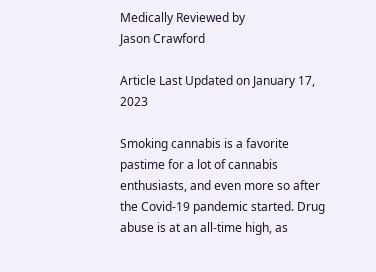Medically Reviewed by
Jason Crawford

Article Last Updated on January 17, 2023

Smoking cannabis is a favorite pastime for a lot of cannabis enthusiasts, and even more so after the Covid-19 pandemic started. Drug abuse is at an all-time high, as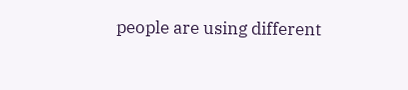people are using different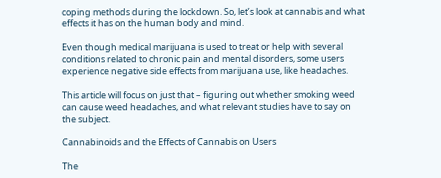coping methods during the lockdown. So, let’s look at cannabis and what effects it has on the human body and mind.

Even though medical marijuana is used to treat or help with several conditions related to chronic pain and mental disorders, some users experience negative side effects from marijuana use, like headaches.

This article will focus on just that – figuring out whether smoking weed can cause weed headaches, and what relevant studies have to say on the subject.

Cannabinoids and the Effects of Cannabis on Users

The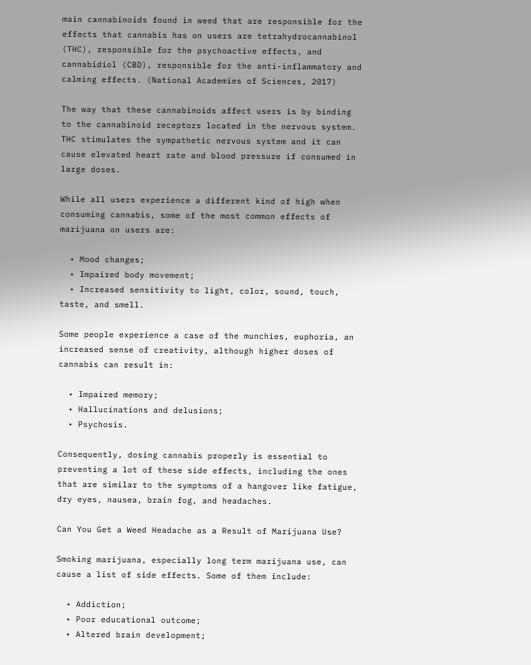main cannabinoids found in weed that are responsible for the effects that cannabis has on users are tetrahydrocannabinol (THC), responsible for the psychoactive effects, and cannabidiol (CBD), responsible for the anti-inflammatory and calming effects. (National Academies of Sciences, 2017)

The way that these cannabinoids affect users is by binding to the cannabinoid receptors located in the nervous system.  THC stimulates the sympathetic nervous system and it can cause elevated heart rate and blood pressure if consumed in large doses.

While all users experience a different kind of high when consuming cannabis, some of the most common effects of marijuana on users are:

  • Mood changes;
  • Impaired body movement;
  • Increased sensitivity to light, color, sound, touch, taste, and smell.

Some people experience a case of the munchies, euphoria, an increased sense of creativity, although higher doses of cannabis can result in:

  • Impaired memory;
  • Hallucinations and delusions;
  • Psychosis.

Consequently, dosing cannabis properly is essential to preventing a lot of these side effects, including the ones that are similar to the symptoms of a hangover like fatigue, dry eyes, nausea, brain fog, and headaches.

Can You Get a Weed Headache as a Result of Marijuana Use?

Smoking marijuana, especially long term marijuana use, can cause a list of side effects. Some of them include:

  • Addiction;
  • Poor educational outcome;
  • Altered brain development;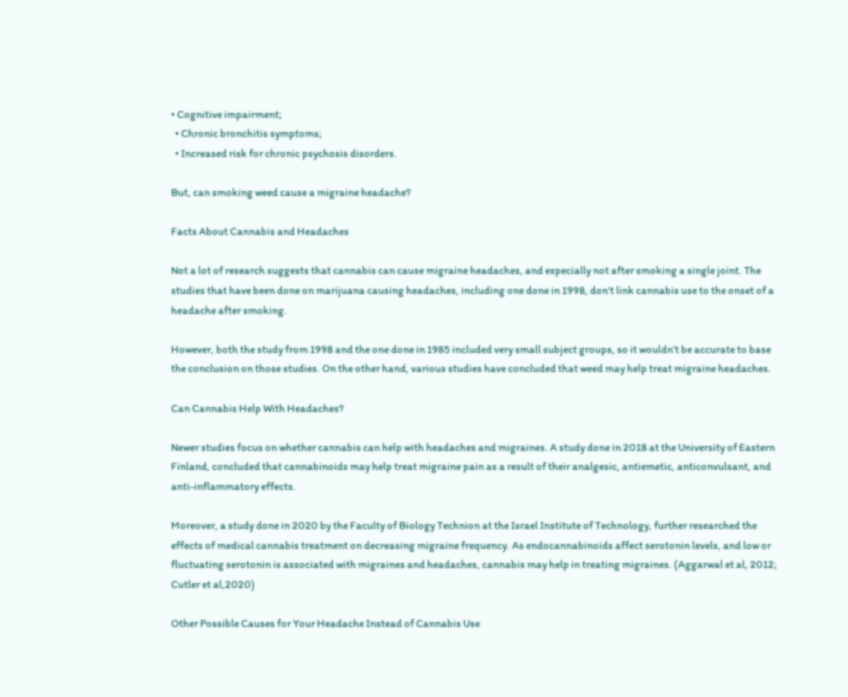• Cognitive impairment;
  • Chronic bronchitis symptoms;
  • Increased risk for chronic psychosis disorders.

But, can smoking weed cause a migraine headache?

Facts About Cannabis and Headaches

Not a lot of research suggests that cannabis can cause migraine headaches, and especially not after smoking a single joint. The studies that have been done on marijuana causing headaches, including one done in 1998, don’t link cannabis use to the onset of a headache after smoking.

However, both the study from 1998 and the one done in 1985 included very small subject groups, so it wouldn’t be accurate to base the conclusion on those studies. On the other hand, various studies have concluded that weed may help treat migraine headaches.

Can Cannabis Help With Headaches?

Newer studies focus on whether cannabis can help with headaches and migraines. A study done in 2018 at the University of Eastern Finland, concluded that cannabinoids may help treat migraine pain as a result of their analgesic, antiemetic, anticonvulsant, and anti-inflammatory effects.

Moreover, a study done in 2020 by the Faculty of Biology Technion at the Israel Institute of Technology, further researched the effects of medical cannabis treatment on decreasing migraine frequency. As endocannabinoids affect serotonin levels, and low or fluctuating serotonin is associated with migraines and headaches, cannabis may help in treating migraines. (Aggarwal et al, 2012; Cutler et al,2020)

Other Possible Causes for Your Headache Instead of Cannabis Use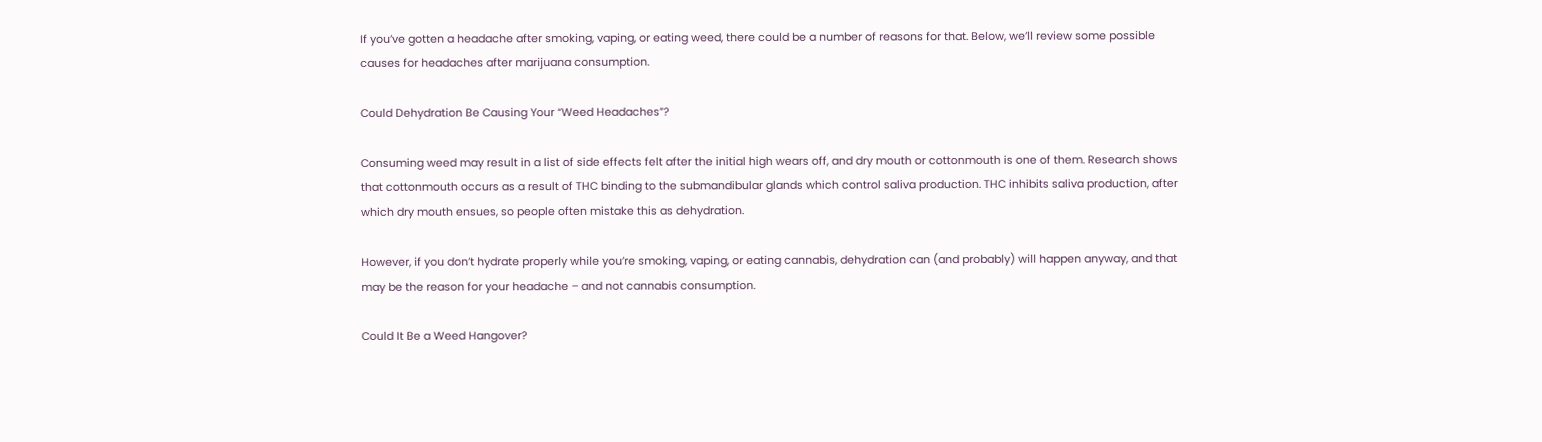If you’ve gotten a headache after smoking, vaping, or eating weed, there could be a number of reasons for that. Below, we’ll review some possible causes for headaches after marijuana consumption.

Could Dehydration Be Causing Your “Weed Headaches”?

Consuming weed may result in a list of side effects felt after the initial high wears off, and dry mouth or cottonmouth is one of them. Research shows that cottonmouth occurs as a result of THC binding to the submandibular glands which control saliva production. THC inhibits saliva production, after which dry mouth ensues, so people often mistake this as dehydration.

However, if you don’t hydrate properly while you’re smoking, vaping, or eating cannabis, dehydration can (and probably) will happen anyway, and that may be the reason for your headache – and not cannabis consumption.

Could It Be a Weed Hangover?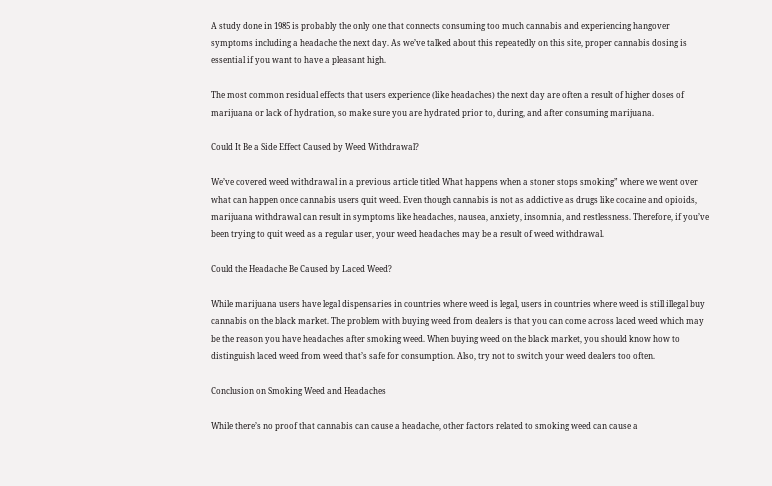A study done in 1985 is probably the only one that connects consuming too much cannabis and experiencing hangover symptoms including a headache the next day. As we’ve talked about this repeatedly on this site, proper cannabis dosing is essential if you want to have a pleasant high.

The most common residual effects that users experience (like headaches) the next day are often a result of higher doses of marijuana or lack of hydration, so make sure you are hydrated prior to, during, and after consuming marijuana.

Could It Be a Side Effect Caused by Weed Withdrawal?

We’ve covered weed withdrawal in a previous article titled What happens when a stoner stops smoking” where we went over what can happen once cannabis users quit weed. Even though cannabis is not as addictive as drugs like cocaine and opioids, marijuana withdrawal can result in symptoms like headaches, nausea, anxiety, insomnia, and restlessness. Therefore, if you’ve been trying to quit weed as a regular user, your weed headaches may be a result of weed withdrawal.

Could the Headache Be Caused by Laced Weed?

While marijuana users have legal dispensaries in countries where weed is legal, users in countries where weed is still illegal buy cannabis on the black market. The problem with buying weed from dealers is that you can come across laced weed which may be the reason you have headaches after smoking weed. When buying weed on the black market, you should know how to distinguish laced weed from weed that’s safe for consumption. Also, try not to switch your weed dealers too often.

Conclusion on Smoking Weed and Headaches

While there’s no proof that cannabis can cause a headache, other factors related to smoking weed can cause a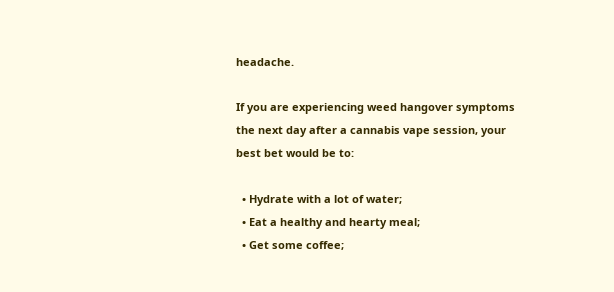headache.

If you are experiencing weed hangover symptoms the next day after a cannabis vape session, your best bet would be to:

  • Hydrate with a lot of water;
  • Eat a healthy and hearty meal;
  • Get some coffee;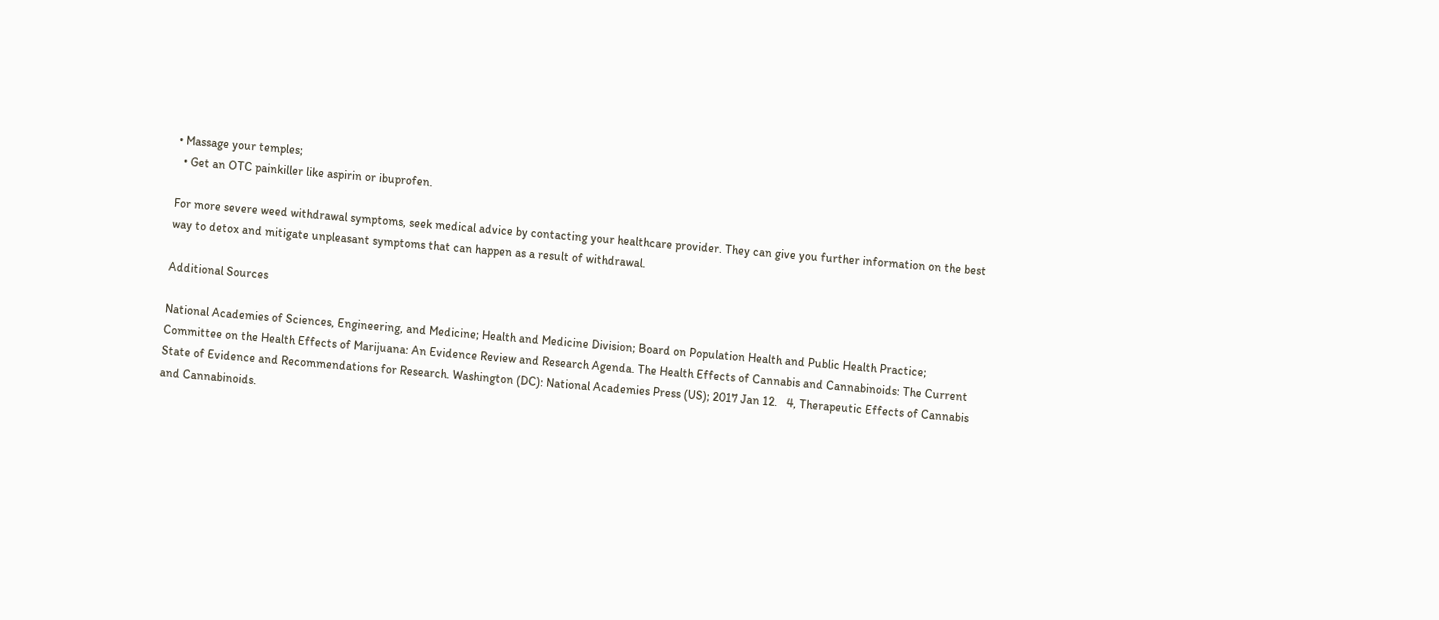• Massage your temples;
  • Get an OTC painkiller like aspirin or ibuprofen.

For more severe weed withdrawal symptoms, seek medical advice by contacting your healthcare provider. They can give you further information on the best way to detox and mitigate unpleasant symptoms that can happen as a result of withdrawal.

Additional Sources

National Academies of Sciences, Engineering, and Medicine; Health and Medicine Division; Board on Population Health and Public Health Practice; Committee on the Health Effects of Marijuana: An Evidence Review and Research Agenda. The Health Effects of Cannabis and Cannabinoids: The Current State of Evidence and Recommendations for Research. Washington (DC): National Academies Press (US); 2017 Jan 12.   4, Therapeutic Effects of Cannabis and Cannabinoids.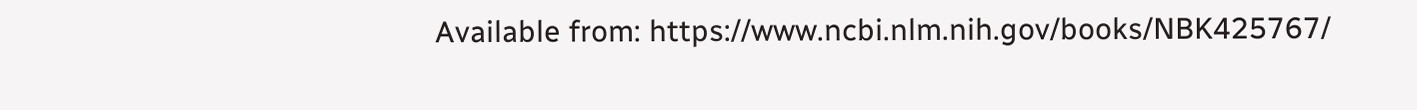Available from: https://www.ncbi.nlm.nih.gov/books/NBK425767/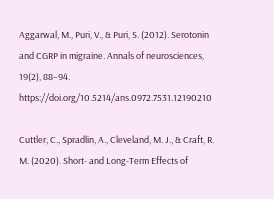Aggarwal, M., Puri, V., & Puri, S. (2012). Serotonin and CGRP in migraine. Annals of neurosciences, 19(2), 88–94. https://doi.org/10.5214/ans.0972.7531.12190210

Cuttler, C., Spradlin, A., Cleveland, M. J., & Craft, R. M. (2020). Short- and Long-Term Effects of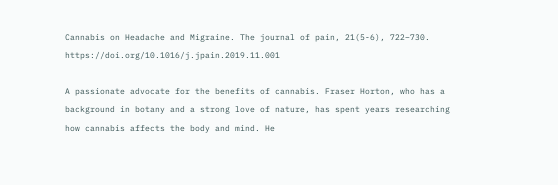Cannabis on Headache and Migraine. The journal of pain, 21(5-6), 722–730. https://doi.org/10.1016/j.jpain.2019.11.001

A passionate advocate for the benefits of cannabis. Fraser Horton, who has a background in botany and a strong love of nature, has spent years researching how cannabis affects the body and mind. He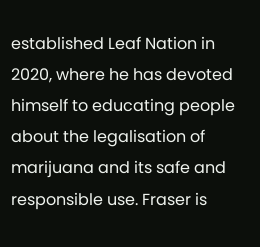established Leaf Nation in 2020, where he has devoted himself to educating people about the legalisation of marijuana and its safe and responsible use. Fraser is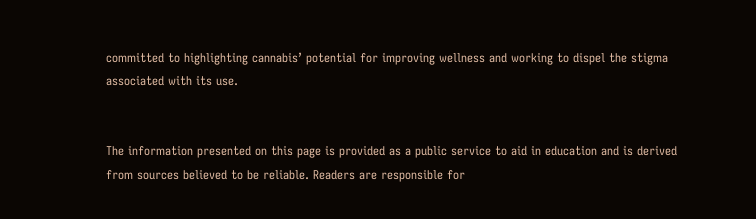committed to highlighting cannabis’ potential for improving wellness and working to dispel the stigma associated with its use.


The information presented on this page is provided as a public service to aid in education and is derived from sources believed to be reliable. Readers are responsible for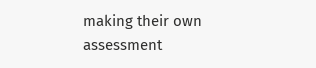making their own assessment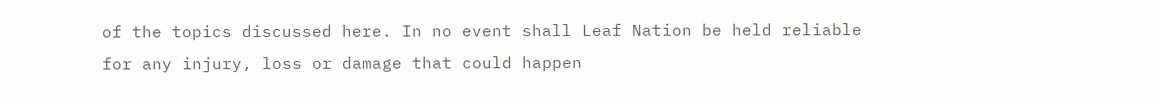of the topics discussed here. In no event shall Leaf Nation be held reliable for any injury, loss or damage that could happen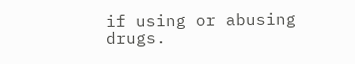if using or abusing drugs.